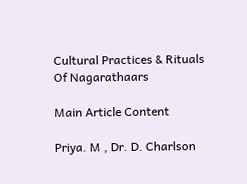Cultural Practices & Rituals Of Nagarathaars

Main Article Content

Priya. M , Dr. D. Charlson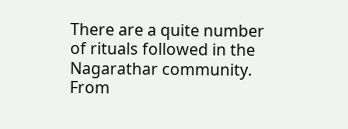There are a quite number of rituals followed in the Nagarathar community. From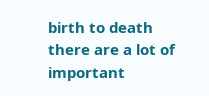birth to death there are a lot of important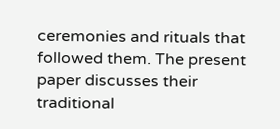ceremonies and rituals that followed them. The present paper discusses their traditional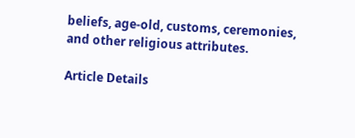beliefs, age-old, customs, ceremonies, and other religious attributes.

Article Details